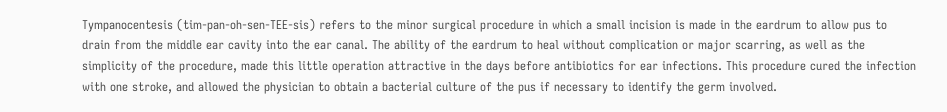Tympanocentesis (tim-pan-oh-sen-TEE-sis) refers to the minor surgical procedure in which a small incision is made in the eardrum to allow pus to drain from the middle ear cavity into the ear canal. The ability of the eardrum to heal without complication or major scarring, as well as the simplicity of the procedure, made this little operation attractive in the days before antibiotics for ear infections. This procedure cured the infection with one stroke, and allowed the physician to obtain a bacterial culture of the pus if necessary to identify the germ involved.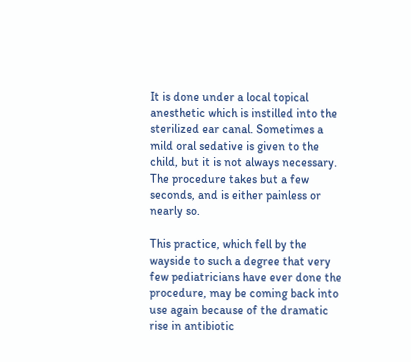It is done under a local topical anesthetic which is instilled into the sterilized ear canal. Sometimes a mild oral sedative is given to the child, but it is not always necessary. The procedure takes but a few seconds, and is either painless or nearly so.

This practice, which fell by the wayside to such a degree that very few pediatricians have ever done the procedure, may be coming back into use again because of the dramatic rise in antibiotic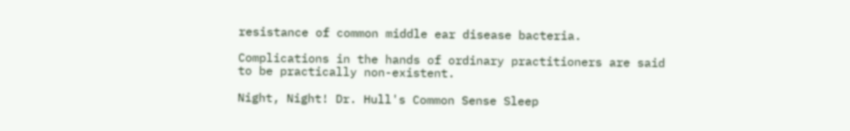resistance of common middle ear disease bacteria.

Complications in the hands of ordinary practitioners are said to be practically non-existent.

Night, Night! Dr. Hull's Common Sense Sleep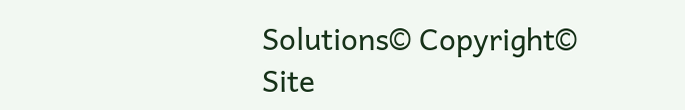Solutions© Copyright© Site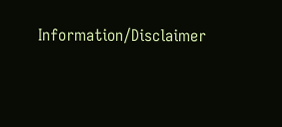Information/Disclaimer